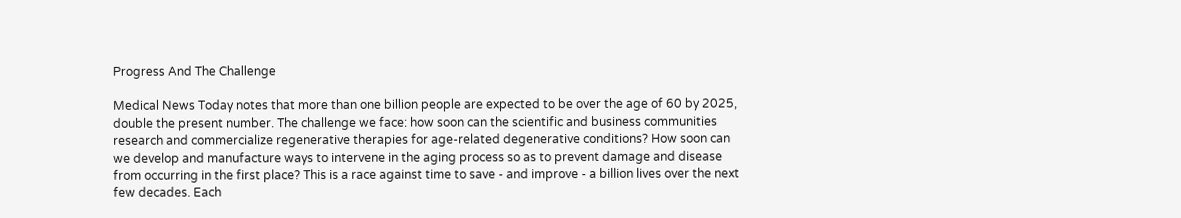Progress And The Challenge

Medical News Today notes that more than one billion people are expected to be over the age of 60 by 2025, double the present number. The challenge we face: how soon can the scientific and business communities research and commercialize regenerative therapies for age-related degenerative conditions? How soon can we develop and manufacture ways to intervene in the aging process so as to prevent damage and disease from occurring in the first place? This is a race against time to save - and improve - a billion lives over the next few decades. Each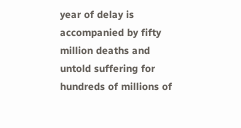year of delay is accompanied by fifty million deaths and untold suffering for hundreds of millions of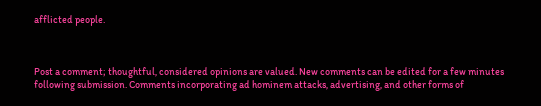afflicted people.



Post a comment; thoughtful, considered opinions are valued. New comments can be edited for a few minutes following submission. Comments incorporating ad hominem attacks, advertising, and other forms of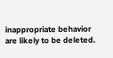inappropriate behavior are likely to be deleted.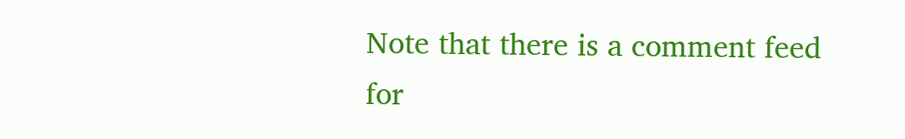Note that there is a comment feed for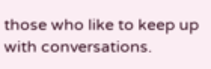those who like to keep up with conversations.